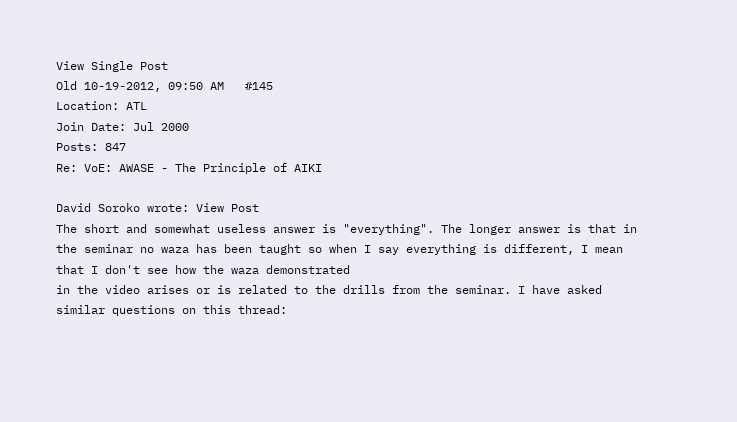View Single Post
Old 10-19-2012, 09:50 AM   #145
Location: ATL
Join Date: Jul 2000
Posts: 847
Re: VoE: AWASE - The Principle of AIKI

David Soroko wrote: View Post
The short and somewhat useless answer is "everything". The longer answer is that in the seminar no waza has been taught so when I say everything is different, I mean that I don't see how the waza demonstrated
in the video arises or is related to the drills from the seminar. I have asked similar questions on this thread: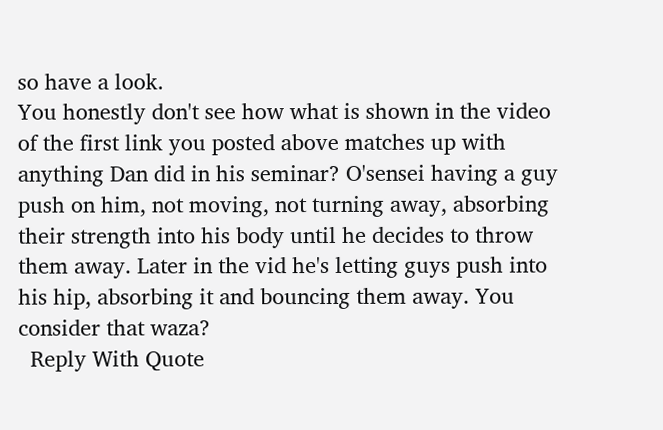so have a look.
You honestly don't see how what is shown in the video of the first link you posted above matches up with anything Dan did in his seminar? O'sensei having a guy push on him, not moving, not turning away, absorbing their strength into his body until he decides to throw them away. Later in the vid he's letting guys push into his hip, absorbing it and bouncing them away. You consider that waza?
  Reply With Quote